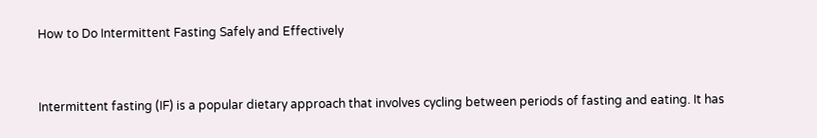How to Do Intermittent Fasting Safely and Effectively


Intermittent fasting (IF) is a popular dietary approach that involves cycling between periods of fasting and eating. It has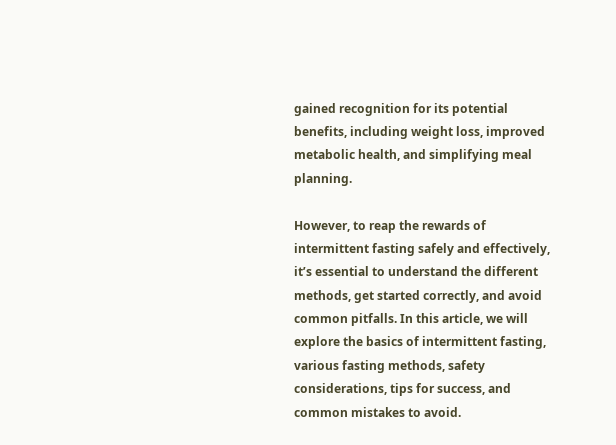gained recognition for its potential benefits, including weight loss, improved metabolic health, and simplifying meal planning.

However, to reap the rewards of intermittent fasting safely and effectively, it’s essential to understand the different methods, get started correctly, and avoid common pitfalls. In this article, we will explore the basics of intermittent fasting, various fasting methods, safety considerations, tips for success, and common mistakes to avoid.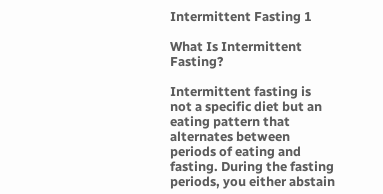Intermittent Fasting 1

What Is Intermittent Fasting?

Intermittent fasting is not a specific diet but an eating pattern that alternates between periods of eating and fasting. During the fasting periods, you either abstain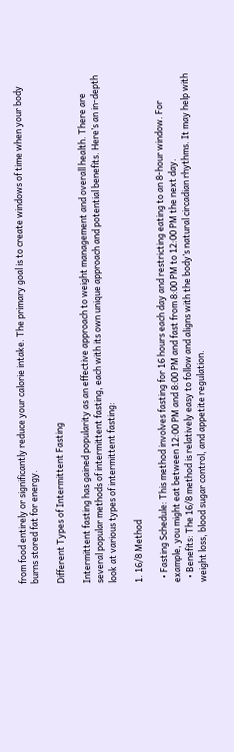from food entirely or significantly reduce your calorie intake. The primary goal is to create windows of time when your body burns stored fat for energy.

Different Types of Intermittent Fasting

Intermittent fasting has gained popularity as an effective approach to weight management and overall health. There are several popular methods of intermittent fasting, each with its own unique approach and potential benefits. Here’s an in-depth look at various types of intermittent fasting:

1. 16/8 Method

  • Fasting Schedule: This method involves fasting for 16 hours each day and restricting eating to an 8-hour window. For example, you might eat between 12:00 PM and 8:00 PM and fast from 8:00 PM to 12:00 PM the next day.
  • Benefits: The 16/8 method is relatively easy to follow and aligns with the body’s natural circadian rhythms. It may help with weight loss, blood sugar control, and appetite regulation.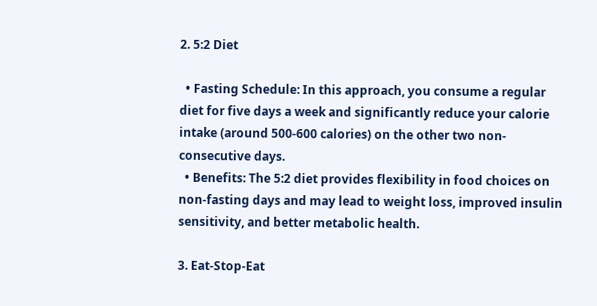2. 5:2 Diet

  • Fasting Schedule: In this approach, you consume a regular diet for five days a week and significantly reduce your calorie intake (around 500-600 calories) on the other two non-consecutive days.
  • Benefits: The 5:2 diet provides flexibility in food choices on non-fasting days and may lead to weight loss, improved insulin sensitivity, and better metabolic health.

3. Eat-Stop-Eat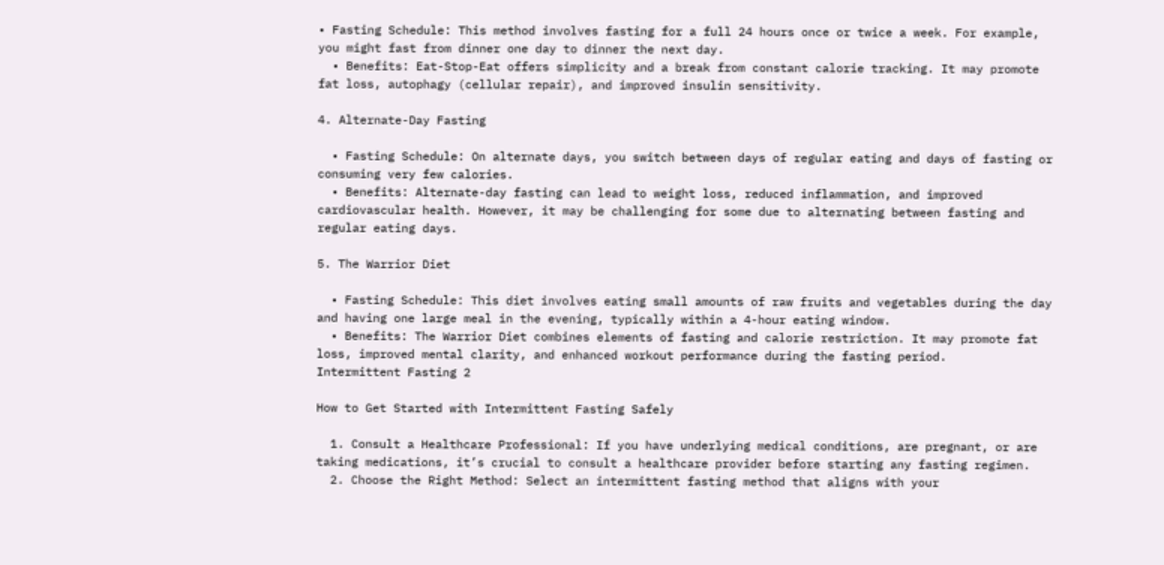• Fasting Schedule: This method involves fasting for a full 24 hours once or twice a week. For example, you might fast from dinner one day to dinner the next day.
  • Benefits: Eat-Stop-Eat offers simplicity and a break from constant calorie tracking. It may promote fat loss, autophagy (cellular repair), and improved insulin sensitivity.

4. Alternate-Day Fasting

  • Fasting Schedule: On alternate days, you switch between days of regular eating and days of fasting or consuming very few calories.
  • Benefits: Alternate-day fasting can lead to weight loss, reduced inflammation, and improved cardiovascular health. However, it may be challenging for some due to alternating between fasting and regular eating days.

5. The Warrior Diet

  • Fasting Schedule: This diet involves eating small amounts of raw fruits and vegetables during the day and having one large meal in the evening, typically within a 4-hour eating window.
  • Benefits: The Warrior Diet combines elements of fasting and calorie restriction. It may promote fat loss, improved mental clarity, and enhanced workout performance during the fasting period.
Intermittent Fasting 2

How to Get Started with Intermittent Fasting Safely

  1. Consult a Healthcare Professional: If you have underlying medical conditions, are pregnant, or are taking medications, it’s crucial to consult a healthcare provider before starting any fasting regimen.
  2. Choose the Right Method: Select an intermittent fasting method that aligns with your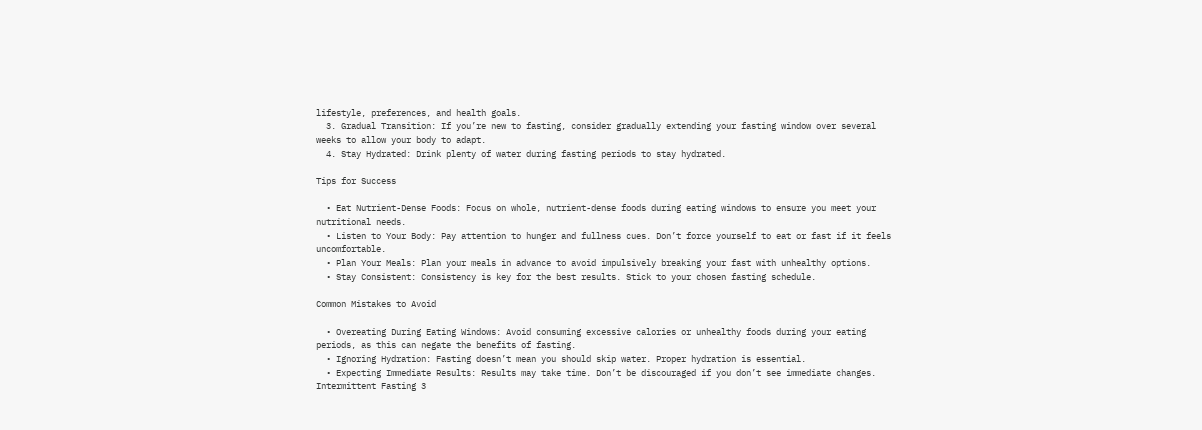lifestyle, preferences, and health goals.
  3. Gradual Transition: If you’re new to fasting, consider gradually extending your fasting window over several weeks to allow your body to adapt.
  4. Stay Hydrated: Drink plenty of water during fasting periods to stay hydrated.

Tips for Success

  • Eat Nutrient-Dense Foods: Focus on whole, nutrient-dense foods during eating windows to ensure you meet your nutritional needs.
  • Listen to Your Body: Pay attention to hunger and fullness cues. Don’t force yourself to eat or fast if it feels uncomfortable.
  • Plan Your Meals: Plan your meals in advance to avoid impulsively breaking your fast with unhealthy options.
  • Stay Consistent: Consistency is key for the best results. Stick to your chosen fasting schedule.

Common Mistakes to Avoid

  • Overeating During Eating Windows: Avoid consuming excessive calories or unhealthy foods during your eating periods, as this can negate the benefits of fasting.
  • Ignoring Hydration: Fasting doesn’t mean you should skip water. Proper hydration is essential.
  • Expecting Immediate Results: Results may take time. Don’t be discouraged if you don’t see immediate changes.
Intermittent Fasting 3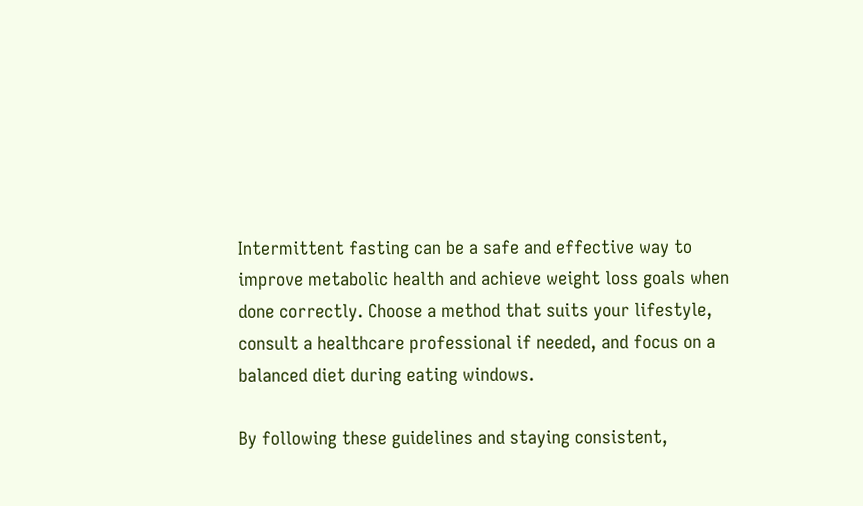Intermittent fasting can be a safe and effective way to improve metabolic health and achieve weight loss goals when done correctly. Choose a method that suits your lifestyle, consult a healthcare professional if needed, and focus on a balanced diet during eating windows.

By following these guidelines and staying consistent,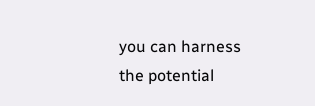you can harness the potential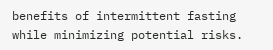benefits of intermittent fasting while minimizing potential risks.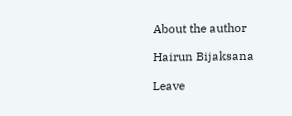About the author

Hairun Bijaksana

Leave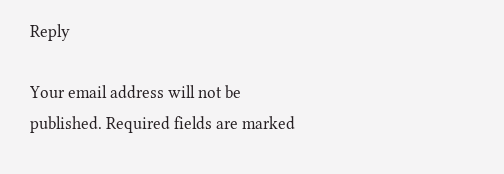Reply

Your email address will not be published. Required fields are marked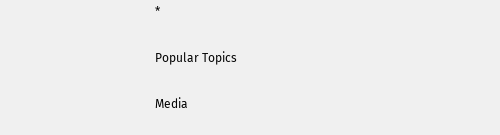*

Popular Topics

Media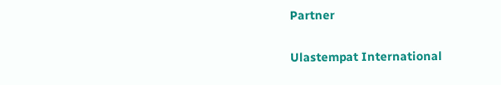Partner

Ulastempat International